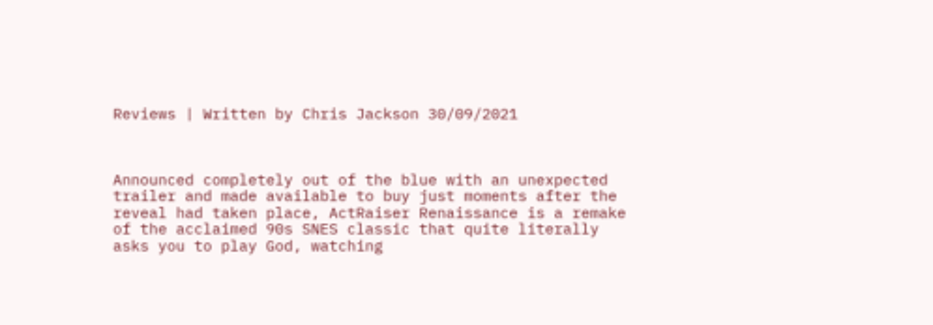Reviews | Written by Chris Jackson 30/09/2021



Announced completely out of the blue with an unexpected trailer and made available to buy just moments after the reveal had taken place, ActRaiser Renaissance is a remake of the acclaimed 90s SNES classic that quite literally asks you to play God, watching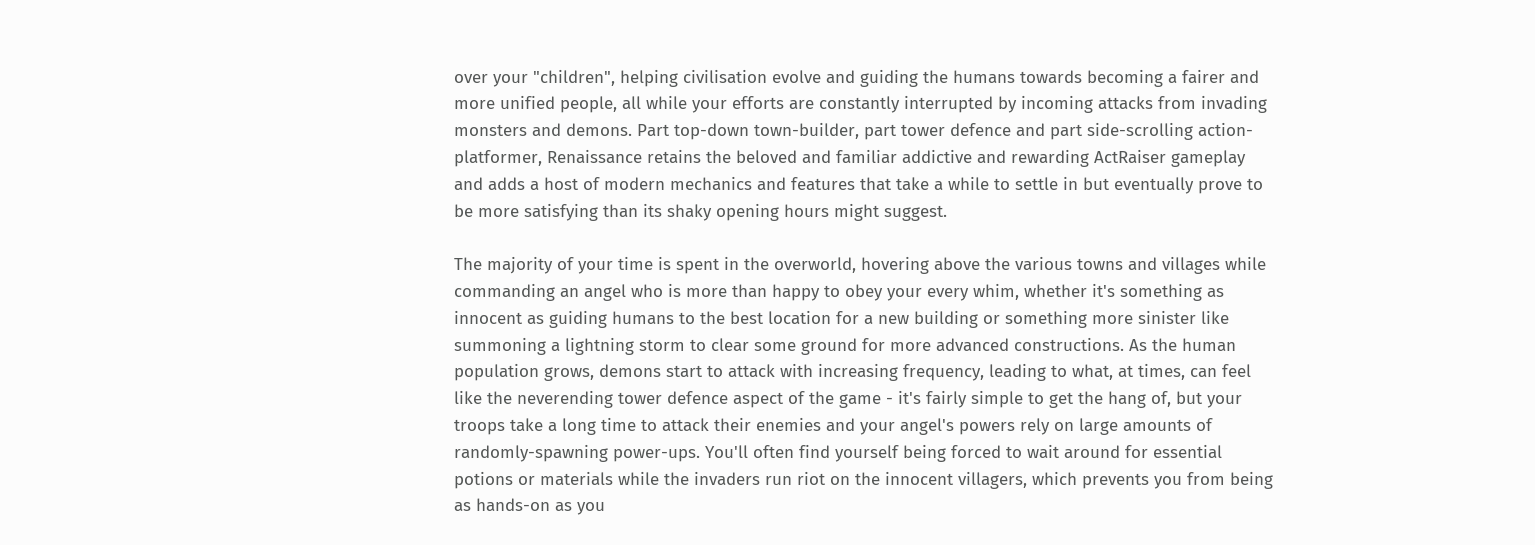over your "children", helping civilisation evolve and guiding the humans towards becoming a fairer and more unified people, all while your efforts are constantly interrupted by incoming attacks from invading monsters and demons. Part top-down town-builder, part tower defence and part side-scrolling action-platformer, Renaissance retains the beloved and familiar addictive and rewarding ActRaiser gameplay and adds a host of modern mechanics and features that take a while to settle in but eventually prove to be more satisfying than its shaky opening hours might suggest.

The majority of your time is spent in the overworld, hovering above the various towns and villages while commanding an angel who is more than happy to obey your every whim, whether it's something as innocent as guiding humans to the best location for a new building or something more sinister like summoning a lightning storm to clear some ground for more advanced constructions. As the human population grows, demons start to attack with increasing frequency, leading to what, at times, can feel like the neverending tower defence aspect of the game - it's fairly simple to get the hang of, but your troops take a long time to attack their enemies and your angel's powers rely on large amounts of randomly-spawning power-ups. You'll often find yourself being forced to wait around for essential potions or materials while the invaders run riot on the innocent villagers, which prevents you from being as hands-on as you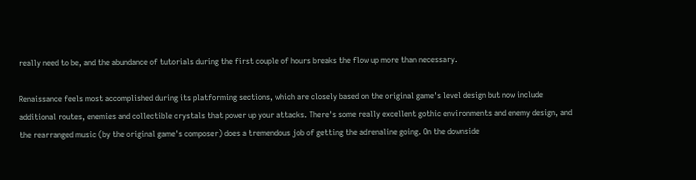really need to be, and the abundance of tutorials during the first couple of hours breaks the flow up more than necessary.

Renaissance feels most accomplished during its platforming sections, which are closely based on the original game's level design but now include additional routes, enemies and collectible crystals that power up your attacks. There's some really excellent gothic environments and enemy design, and the rearranged music (by the original game's composer) does a tremendous job of getting the adrenaline going. On the downside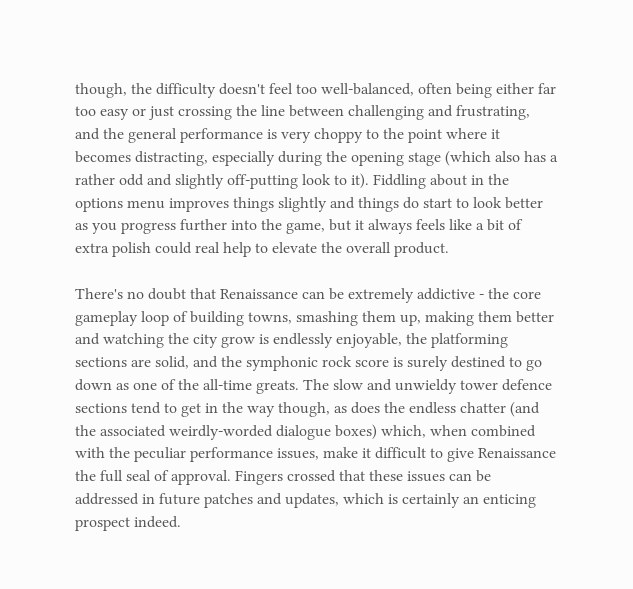though, the difficulty doesn't feel too well-balanced, often being either far too easy or just crossing the line between challenging and frustrating, and the general performance is very choppy to the point where it becomes distracting, especially during the opening stage (which also has a rather odd and slightly off-putting look to it). Fiddling about in the options menu improves things slightly and things do start to look better as you progress further into the game, but it always feels like a bit of extra polish could real help to elevate the overall product.

There's no doubt that Renaissance can be extremely addictive - the core gameplay loop of building towns, smashing them up, making them better and watching the city grow is endlessly enjoyable, the platforming sections are solid, and the symphonic rock score is surely destined to go down as one of the all-time greats. The slow and unwieldy tower defence sections tend to get in the way though, as does the endless chatter (and the associated weirdly-worded dialogue boxes) which, when combined with the peculiar performance issues, make it difficult to give Renaissance the full seal of approval. Fingers crossed that these issues can be addressed in future patches and updates, which is certainly an enticing prospect indeed.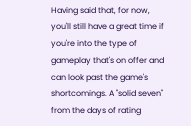Having said that, for now, you'll still have a great time if you're into the type of gameplay that's on offer and can look past the game's shortcomings. A "solid seven" from the days of rating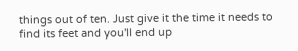things out of ten. Just give it the time it needs to find its feet and you'll end up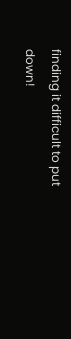finding it difficult to put down!